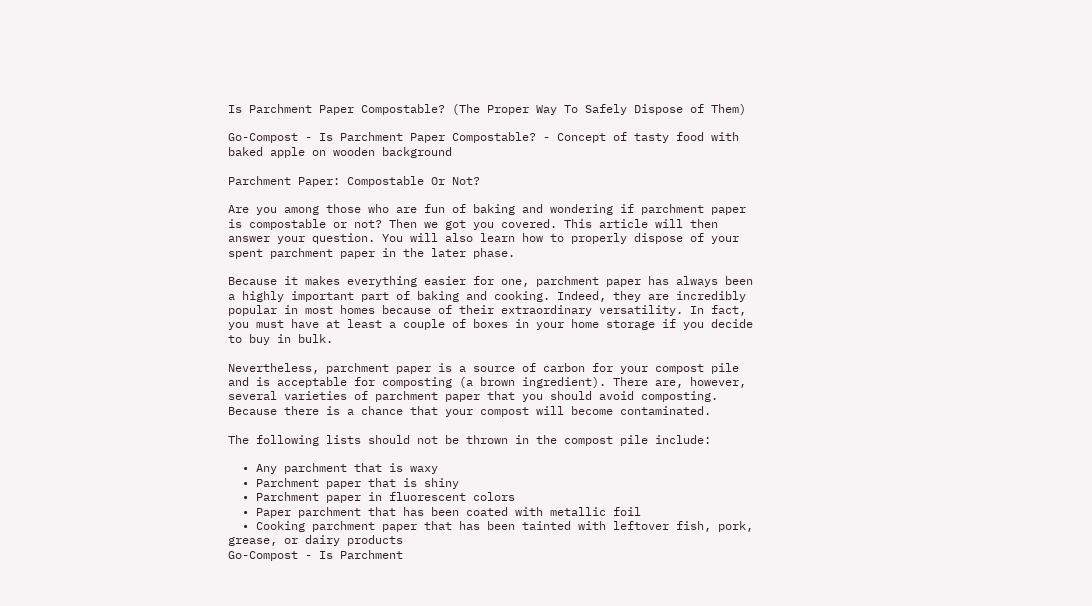Is Parchment Paper Compostable? (The Proper Way To Safely Dispose of Them)

Go-Compost - Is Parchment Paper Compostable? - Concept of tasty food with baked apple on wooden background

Parchment Paper: Compostable Or Not?

Are you among those who are fun of baking and wondering if parchment paper is compostable or not? Then we got you covered. This article will then answer your question. You will also learn how to properly dispose of your spent parchment paper in the later phase.

Because it makes everything easier for one, parchment paper has always been a highly important part of baking and cooking. Indeed, they are incredibly popular in most homes because of their extraordinary versatility. In fact, you must have at least a couple of boxes in your home storage if you decide to buy in bulk.

Nevertheless, parchment paper is a source of carbon for your compost pile and is acceptable for composting (a brown ingredient). There are, however, several varieties of parchment paper that you should avoid composting. Because there is a chance that your compost will become contaminated.

The following lists should not be thrown in the compost pile include:

  • Any parchment that is waxy
  • Parchment paper that is shiny
  • Parchment paper in fluorescent colors
  • Paper parchment that has been coated with metallic foil
  • Cooking parchment paper that has been tainted with leftover fish, pork, grease, or dairy products
Go-Compost - Is Parchment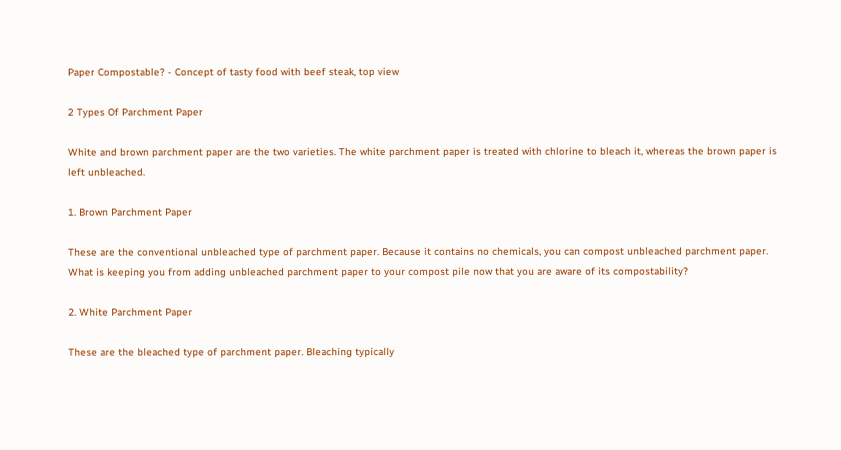Paper Compostable? - Concept of tasty food with beef steak, top view

2 Types Of Parchment Paper

White and brown parchment paper are the two varieties. The white parchment paper is treated with chlorine to bleach it, whereas the brown paper is left unbleached.

1. Brown Parchment Paper

These are the conventional unbleached type of parchment paper. Because it contains no chemicals, you can compost unbleached parchment paper. What is keeping you from adding unbleached parchment paper to your compost pile now that you are aware of its compostability?

2. White Parchment Paper

These are the bleached type of parchment paper. Bleaching typically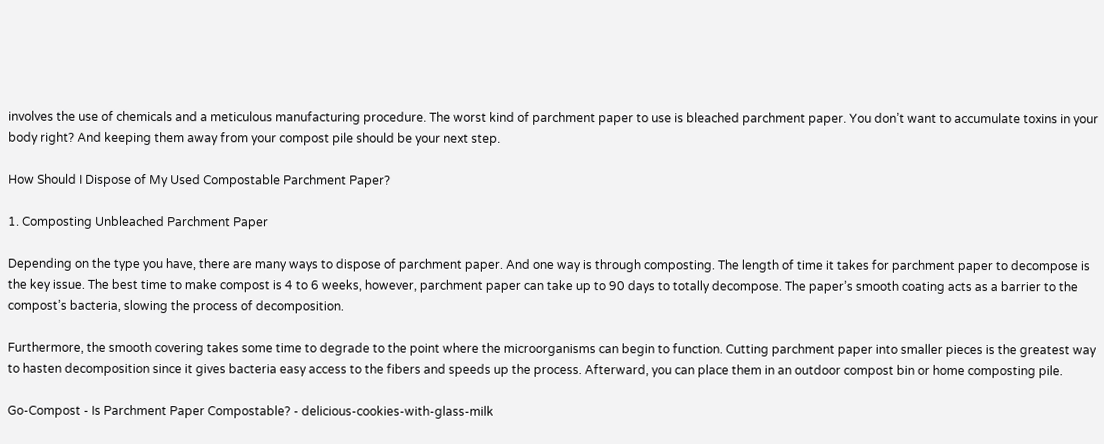involves the use of chemicals and a meticulous manufacturing procedure. The worst kind of parchment paper to use is bleached parchment paper. You don’t want to accumulate toxins in your body right? And keeping them away from your compost pile should be your next step.

How Should I Dispose of My Used Compostable Parchment Paper?

1. Composting Unbleached Parchment Paper

Depending on the type you have, there are many ways to dispose of parchment paper. And one way is through composting. The length of time it takes for parchment paper to decompose is the key issue. The best time to make compost is 4 to 6 weeks, however, parchment paper can take up to 90 days to totally decompose. The paper’s smooth coating acts as a barrier to the compost’s bacteria, slowing the process of decomposition.

Furthermore, the smooth covering takes some time to degrade to the point where the microorganisms can begin to function. Cutting parchment paper into smaller pieces is the greatest way to hasten decomposition since it gives bacteria easy access to the fibers and speeds up the process. Afterward, you can place them in an outdoor compost bin or home composting pile.

Go-Compost - Is Parchment Paper Compostable? - delicious-cookies-with-glass-milk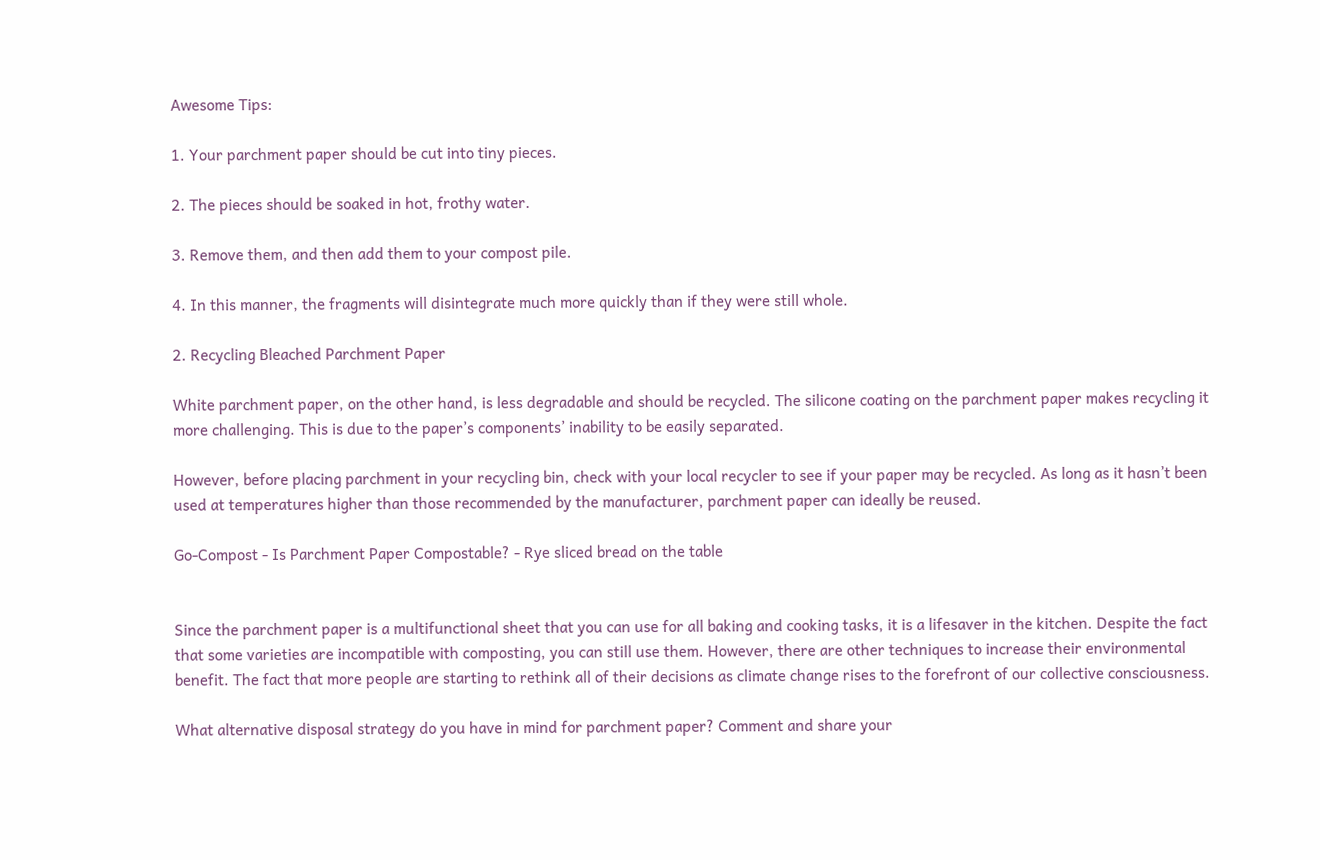Awesome Tips:

1. Your parchment paper should be cut into tiny pieces.

2. The pieces should be soaked in hot, frothy water.

3. Remove them, and then add them to your compost pile.

4. In this manner, the fragments will disintegrate much more quickly than if they were still whole.

2. Recycling Bleached Parchment Paper

White parchment paper, on the other hand, is less degradable and should be recycled. The silicone coating on the parchment paper makes recycling it more challenging. This is due to the paper’s components’ inability to be easily separated.

However, before placing parchment in your recycling bin, check with your local recycler to see if your paper may be recycled. As long as it hasn’t been used at temperatures higher than those recommended by the manufacturer, parchment paper can ideally be reused.

Go-Compost - Is Parchment Paper Compostable? - Rye sliced bread on the table


Since the parchment paper is a multifunctional sheet that you can use for all baking and cooking tasks, it is a lifesaver in the kitchen. Despite the fact that some varieties are incompatible with composting, you can still use them. However, there are other techniques to increase their environmental benefit. The fact that more people are starting to rethink all of their decisions as climate change rises to the forefront of our collective consciousness.

What alternative disposal strategy do you have in mind for parchment paper? Comment and share your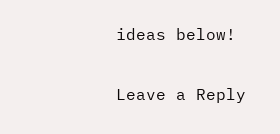ideas below!

Leave a Reply